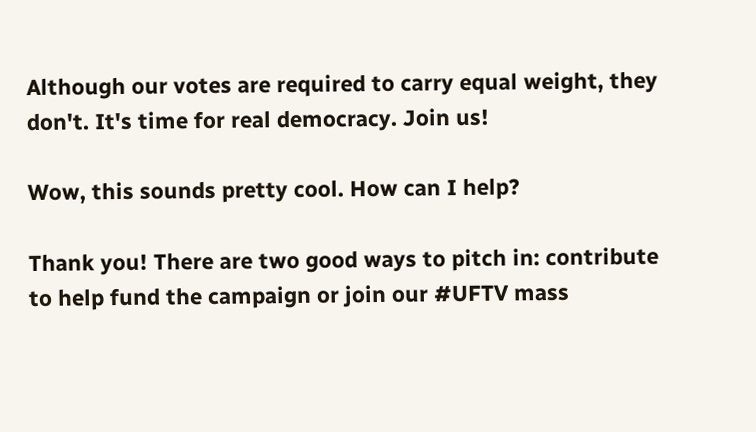Although our votes are required to carry equal weight, they don't. It's time for real democracy. Join us!

Wow, this sounds pretty cool. How can I help?

Thank you! There are two good ways to pitch in: contribute to help fund the campaign or join our #UFTV mass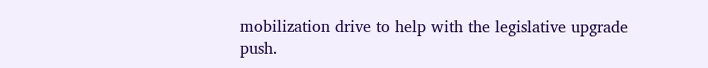mobilization drive to help with the legislative upgrade push.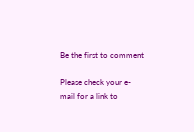Be the first to comment

Please check your e-mail for a link to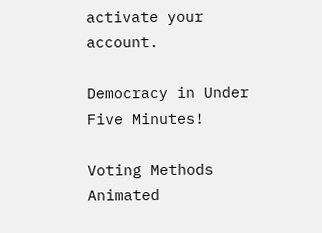activate your account.

Democracy in Under Five Minutes!

Voting Methods Animated